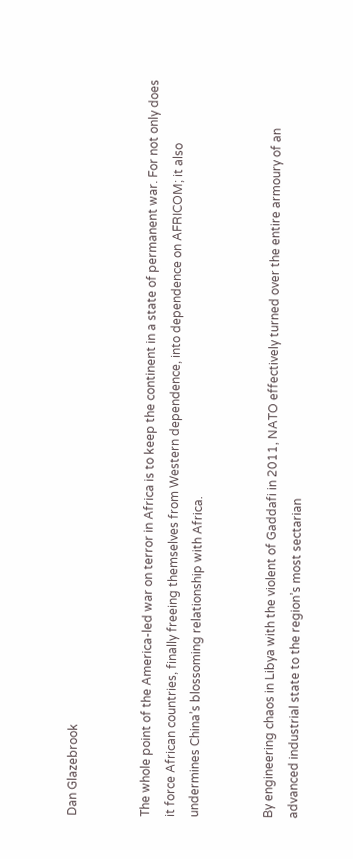Dan Glazebrook


The whole point of the America-led war on terror in Africa is to keep the continent in a state of permanent war. For not only does it force African countries, finally freeing themselves from Western dependence, into dependence on AFRICOM; it also undermines China’s blossoming relationship with Africa.


By engineering chaos in Libya with the violent of Gaddafi in 2011, NATO effectively turned over the entire armoury of an advanced industrial state to the region’s most sectarian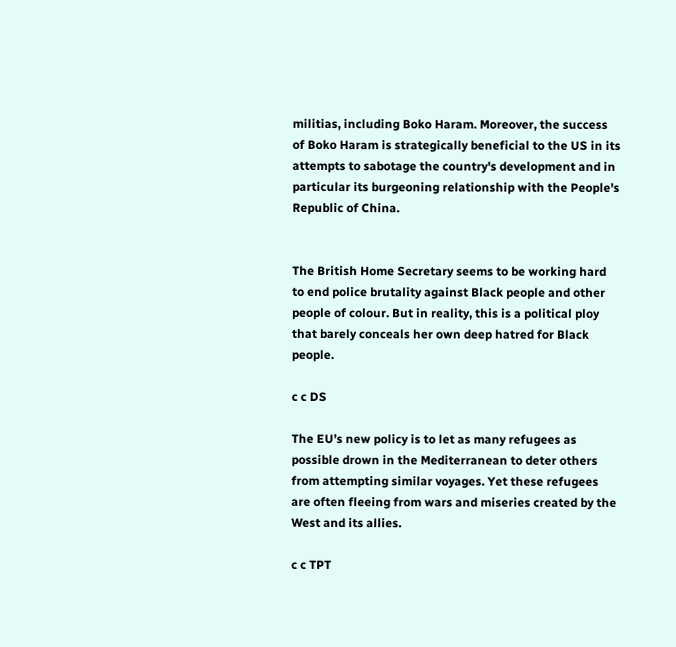militias, including Boko Haram. Moreover, the success of Boko Haram is strategically beneficial to the US in its attempts to sabotage the country's development and in particular its burgeoning relationship with the People's Republic of China.


The British Home Secretary seems to be working hard to end police brutality against Black people and other people of colour. But in reality, this is a political ploy that barely conceals her own deep hatred for Black people.

c c DS

The EU’s new policy is to let as many refugees as possible drown in the Mediterranean to deter others from attempting similar voyages. Yet these refugees are often fleeing from wars and miseries created by the West and its allies.

c c TPT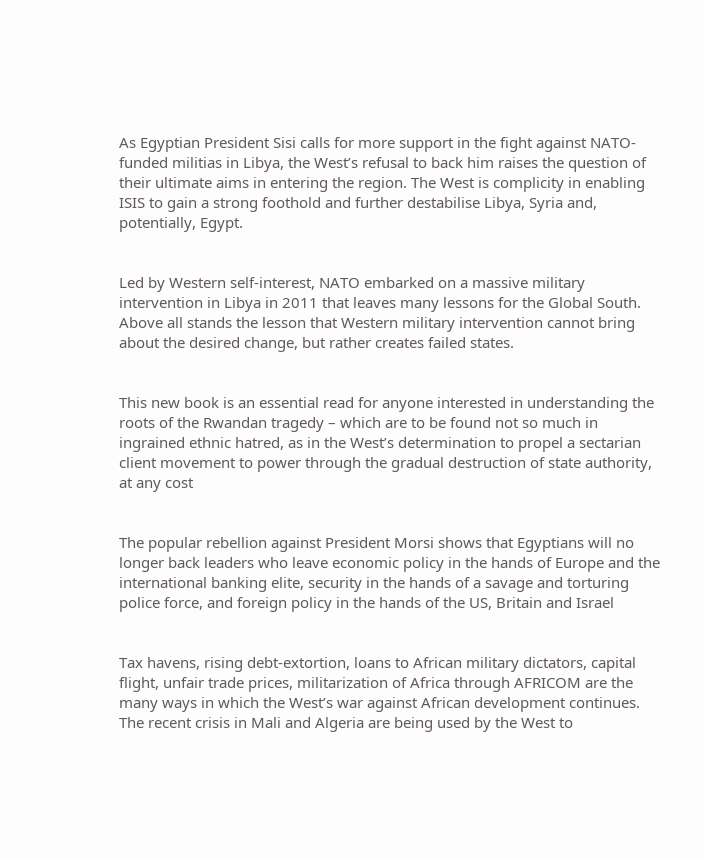As Egyptian President Sisi calls for more support in the fight against NATO-funded militias in Libya, the West’s refusal to back him raises the question of their ultimate aims in entering the region. The West is complicity in enabling ISIS to gain a strong foothold and further destabilise Libya, Syria and, potentially, Egypt.


Led by Western self-interest, NATO embarked on a massive military intervention in Libya in 2011 that leaves many lessons for the Global South. Above all stands the lesson that Western military intervention cannot bring about the desired change, but rather creates failed states.


This new book is an essential read for anyone interested in understanding the roots of the Rwandan tragedy – which are to be found not so much in ingrained ethnic hatred, as in the West’s determination to propel a sectarian client movement to power through the gradual destruction of state authority, at any cost


The popular rebellion against President Morsi shows that Egyptians will no longer back leaders who leave economic policy in the hands of Europe and the international banking elite, security in the hands of a savage and torturing police force, and foreign policy in the hands of the US, Britain and Israel


Tax havens, rising debt-extortion, loans to African military dictators, capital flight, unfair trade prices, militarization of Africa through AFRICOM are the many ways in which the West’s war against African development continues. The recent crisis in Mali and Algeria are being used by the West to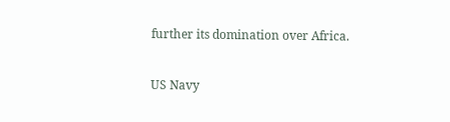further its domination over Africa.

US Navy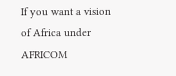If you want a vision of Africa under AFRICOM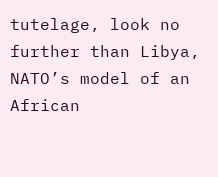tutelage, look no further than Libya, NATO’s model of an African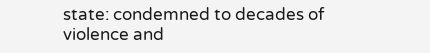state: condemned to decades of violence and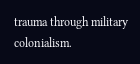trauma through military colonialism.